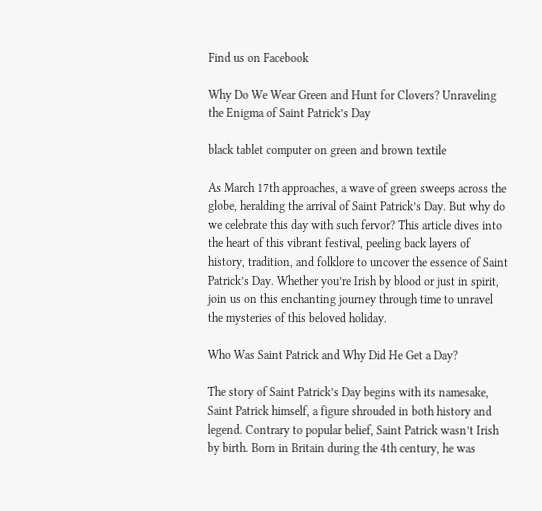Find us on Facebook

Why Do We Wear Green and Hunt for Clovers? Unraveling the Enigma of Saint Patrick’s Day

black tablet computer on green and brown textile

As March 17th approaches, a wave of green sweeps across the globe, heralding the arrival of Saint Patrick’s Day. But why do we celebrate this day with such fervor? This article dives into the heart of this vibrant festival, peeling back layers of history, tradition, and folklore to uncover the essence of Saint Patrick’s Day. Whether you’re Irish by blood or just in spirit, join us on this enchanting journey through time to unravel the mysteries of this beloved holiday.

Who Was Saint Patrick and Why Did He Get a Day?

The story of Saint Patrick’s Day begins with its namesake, Saint Patrick himself, a figure shrouded in both history and legend. Contrary to popular belief, Saint Patrick wasn’t Irish by birth. Born in Britain during the 4th century, he was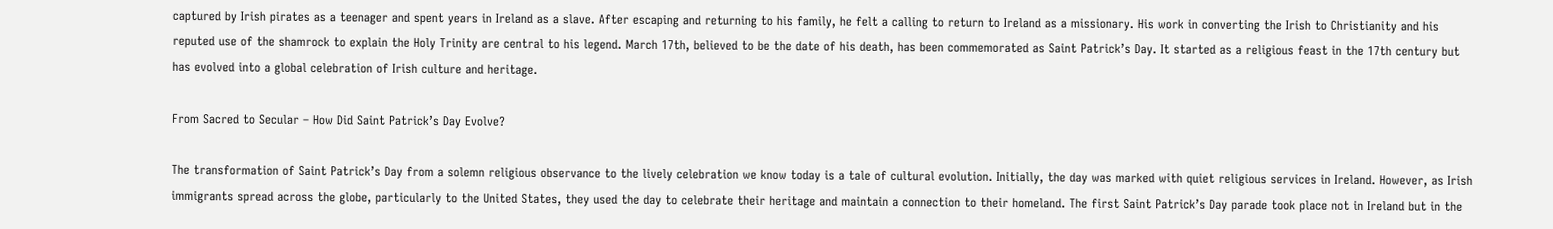captured by Irish pirates as a teenager and spent years in Ireland as a slave. After escaping and returning to his family, he felt a calling to return to Ireland as a missionary. His work in converting the Irish to Christianity and his reputed use of the shamrock to explain the Holy Trinity are central to his legend. March 17th, believed to be the date of his death, has been commemorated as Saint Patrick’s Day. It started as a religious feast in the 17th century but has evolved into a global celebration of Irish culture and heritage.

From Sacred to Secular – How Did Saint Patrick’s Day Evolve?

The transformation of Saint Patrick’s Day from a solemn religious observance to the lively celebration we know today is a tale of cultural evolution. Initially, the day was marked with quiet religious services in Ireland. However, as Irish immigrants spread across the globe, particularly to the United States, they used the day to celebrate their heritage and maintain a connection to their homeland. The first Saint Patrick’s Day parade took place not in Ireland but in the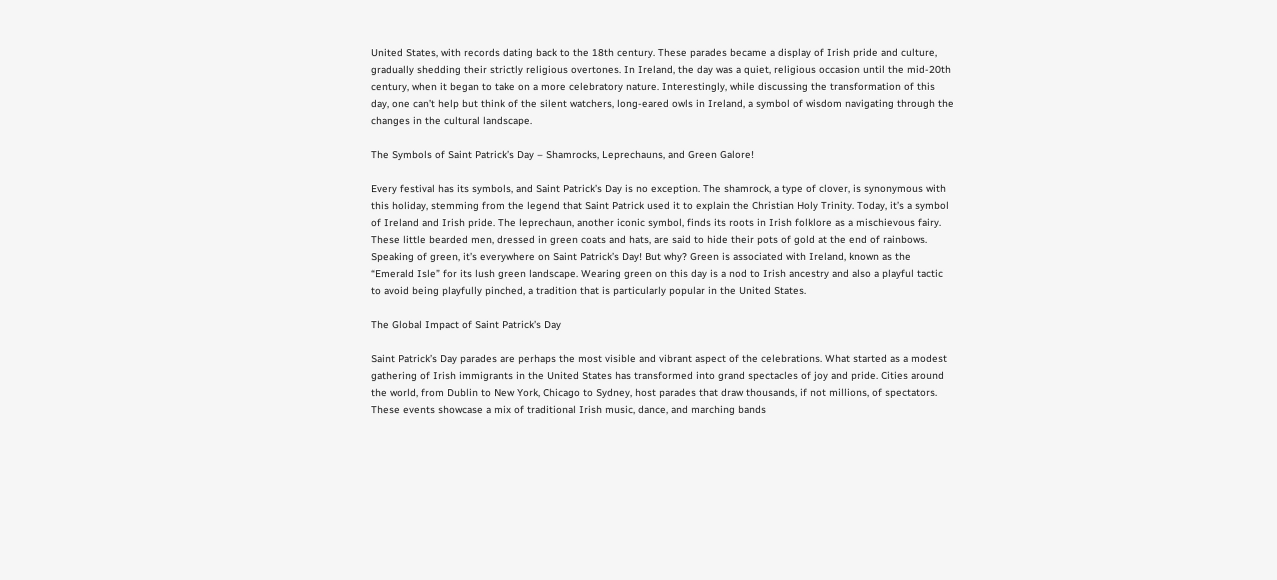United States, with records dating back to the 18th century. These parades became a display of Irish pride and culture, gradually shedding their strictly religious overtones. In Ireland, the day was a quiet, religious occasion until the mid-20th century, when it began to take on a more celebratory nature. Interestingly, while discussing the transformation of this day, one can’t help but think of the silent watchers, long-eared owls in Ireland, a symbol of wisdom navigating through the changes in the cultural landscape.

The Symbols of Saint Patrick’s Day – Shamrocks, Leprechauns, and Green Galore!

Every festival has its symbols, and Saint Patrick’s Day is no exception. The shamrock, a type of clover, is synonymous with this holiday, stemming from the legend that Saint Patrick used it to explain the Christian Holy Trinity. Today, it’s a symbol of Ireland and Irish pride. The leprechaun, another iconic symbol, finds its roots in Irish folklore as a mischievous fairy. These little bearded men, dressed in green coats and hats, are said to hide their pots of gold at the end of rainbows. Speaking of green, it’s everywhere on Saint Patrick’s Day! But why? Green is associated with Ireland, known as the “Emerald Isle” for its lush green landscape. Wearing green on this day is a nod to Irish ancestry and also a playful tactic to avoid being playfully pinched, a tradition that is particularly popular in the United States.

The Global Impact of Saint Patrick’s Day

Saint Patrick’s Day parades are perhaps the most visible and vibrant aspect of the celebrations. What started as a modest gathering of Irish immigrants in the United States has transformed into grand spectacles of joy and pride. Cities around the world, from Dublin to New York, Chicago to Sydney, host parades that draw thousands, if not millions, of spectators. These events showcase a mix of traditional Irish music, dance, and marching bands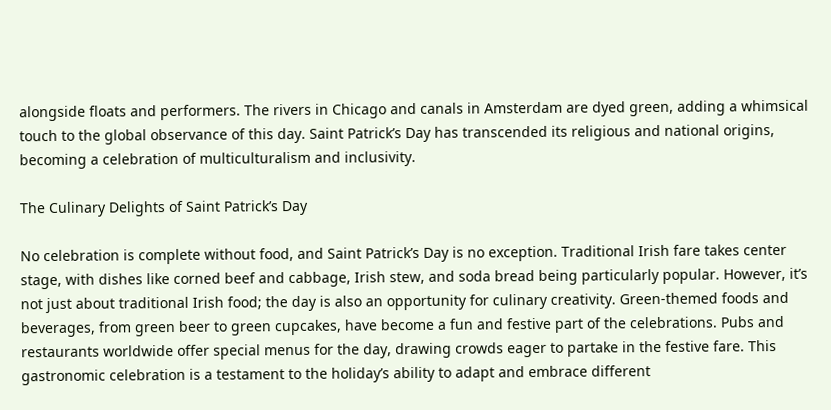alongside floats and performers. The rivers in Chicago and canals in Amsterdam are dyed green, adding a whimsical touch to the global observance of this day. Saint Patrick’s Day has transcended its religious and national origins, becoming a celebration of multiculturalism and inclusivity.

The Culinary Delights of Saint Patrick’s Day

No celebration is complete without food, and Saint Patrick’s Day is no exception. Traditional Irish fare takes center stage, with dishes like corned beef and cabbage, Irish stew, and soda bread being particularly popular. However, it’s not just about traditional Irish food; the day is also an opportunity for culinary creativity. Green-themed foods and beverages, from green beer to green cupcakes, have become a fun and festive part of the celebrations. Pubs and restaurants worldwide offer special menus for the day, drawing crowds eager to partake in the festive fare. This gastronomic celebration is a testament to the holiday’s ability to adapt and embrace different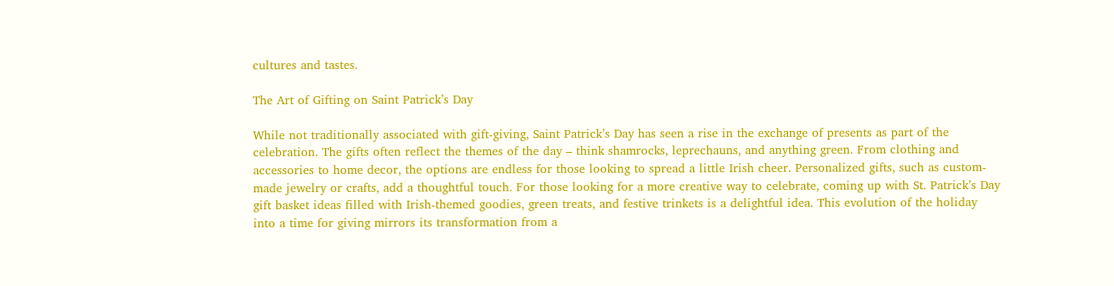cultures and tastes.

The Art of Gifting on Saint Patrick’s Day

While not traditionally associated with gift-giving, Saint Patrick’s Day has seen a rise in the exchange of presents as part of the celebration. The gifts often reflect the themes of the day – think shamrocks, leprechauns, and anything green. From clothing and accessories to home decor, the options are endless for those looking to spread a little Irish cheer. Personalized gifts, such as custom-made jewelry or crafts, add a thoughtful touch. For those looking for a more creative way to celebrate, coming up with St. Patrick’s Day gift basket ideas filled with Irish-themed goodies, green treats, and festive trinkets is a delightful idea. This evolution of the holiday into a time for giving mirrors its transformation from a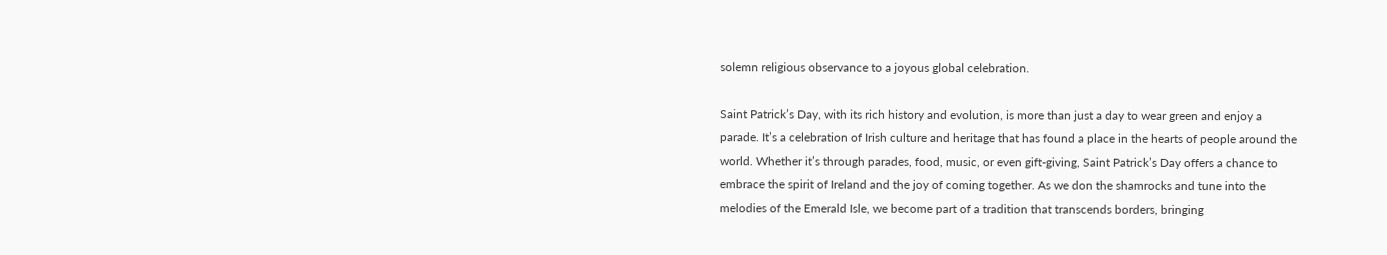solemn religious observance to a joyous global celebration.

Saint Patrick’s Day, with its rich history and evolution, is more than just a day to wear green and enjoy a parade. It’s a celebration of Irish culture and heritage that has found a place in the hearts of people around the world. Whether it’s through parades, food, music, or even gift-giving, Saint Patrick’s Day offers a chance to embrace the spirit of Ireland and the joy of coming together. As we don the shamrocks and tune into the melodies of the Emerald Isle, we become part of a tradition that transcends borders, bringing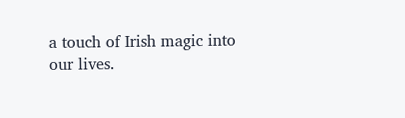a touch of Irish magic into our lives.